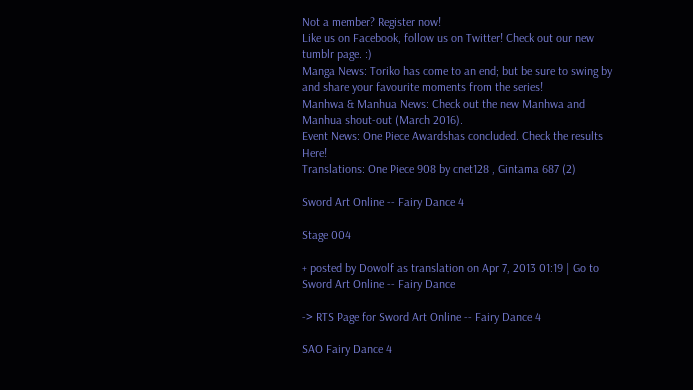Not a member? Register now!
Like us on Facebook, follow us on Twitter! Check out our new tumblr page. :)
Manga News: Toriko has come to an end; but be sure to swing by and share your favourite moments from the series!
Manhwa & Manhua News: Check out the new Manhwa and Manhua shout-out (March 2016).
Event News: One Piece Awardshas concluded. Check the results Here!
Translations: One Piece 908 by cnet128 , Gintama 687 (2)

Sword Art Online -- Fairy Dance 4

Stage 004

+ posted by Dowolf as translation on Apr 7, 2013 01:19 | Go to Sword Art Online -- Fairy Dance

-> RTS Page for Sword Art Online -- Fairy Dance 4

SAO Fairy Dance 4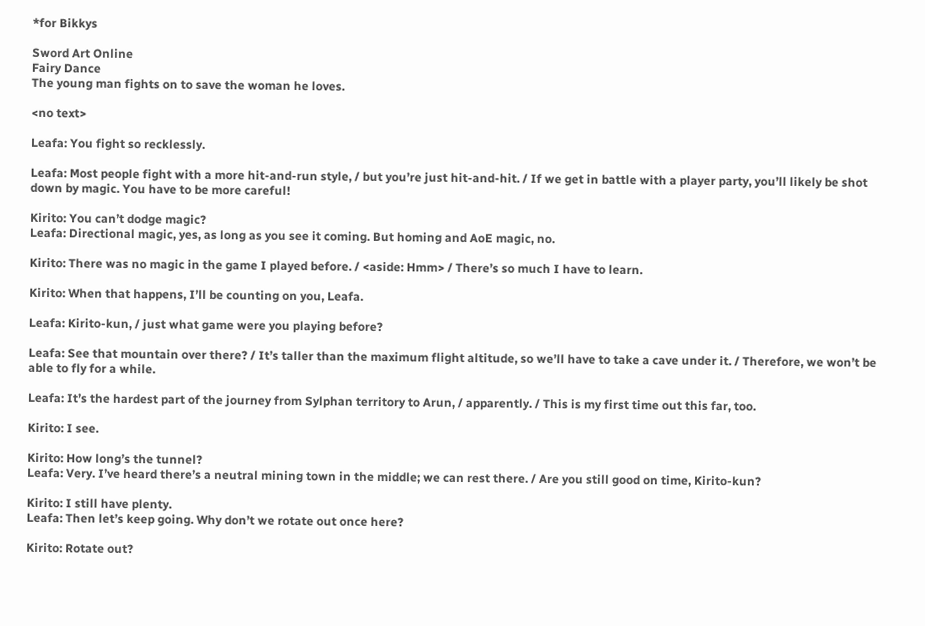*for Bikkys

Sword Art Online
Fairy Dance
The young man fights on to save the woman he loves.

<no text>

Leafa: You fight so recklessly.

Leafa: Most people fight with a more hit-and-run style, / but you’re just hit-and-hit. / If we get in battle with a player party, you’ll likely be shot down by magic. You have to be more careful!

Kirito: You can’t dodge magic?
Leafa: Directional magic, yes, as long as you see it coming. But homing and AoE magic, no.

Kirito: There was no magic in the game I played before. / <aside: Hmm> / There’s so much I have to learn.

Kirito: When that happens, I’ll be counting on you, Leafa.

Leafa: Kirito-kun, / just what game were you playing before?

Leafa: See that mountain over there? / It’s taller than the maximum flight altitude, so we’ll have to take a cave under it. / Therefore, we won’t be able to fly for a while.

Leafa: It’s the hardest part of the journey from Sylphan territory to Arun, / apparently. / This is my first time out this far, too.

Kirito: I see.

Kirito: How long’s the tunnel?
Leafa: Very. I’ve heard there’s a neutral mining town in the middle; we can rest there. / Are you still good on time, Kirito-kun?

Kirito: I still have plenty.
Leafa: Then let’s keep going. Why don’t we rotate out once here?

Kirito: Rotate out?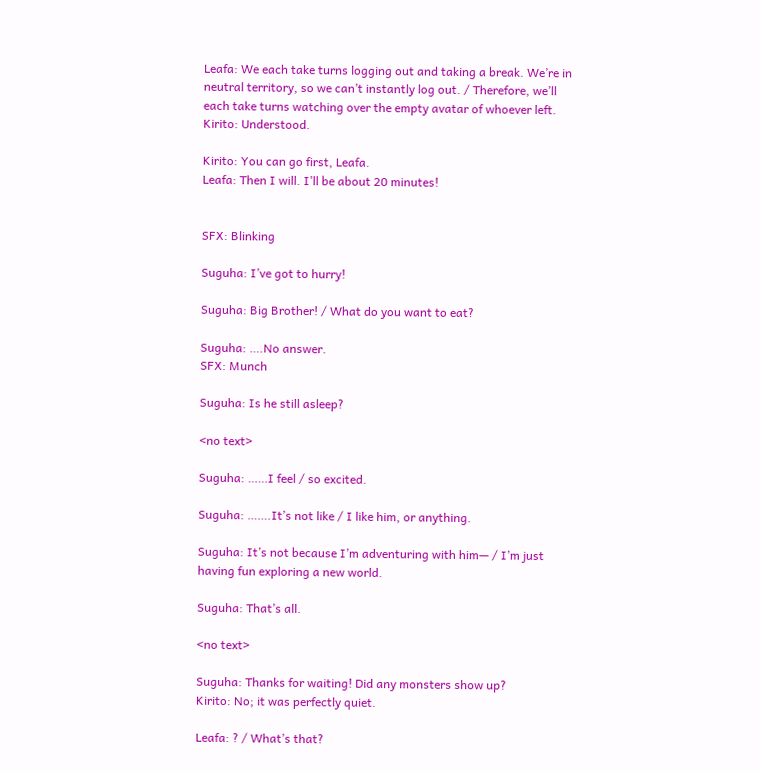Leafa: We each take turns logging out and taking a break. We’re in neutral territory, so we can’t instantly log out. / Therefore, we’ll each take turns watching over the empty avatar of whoever left.
Kirito: Understood.

Kirito: You can go first, Leafa.
Leafa: Then I will. I’ll be about 20 minutes!


SFX: Blinking

Suguha: I’ve got to hurry!

Suguha: Big Brother! / What do you want to eat?

Suguha: ….No answer.
SFX: Munch

Suguha: Is he still asleep?

<no text>

Suguha: ……I feel / so excited.

Suguha: …….It’s not like / I like him, or anything.

Suguha: It’s not because I’m adventuring with him— / I’m just having fun exploring a new world.

Suguha: That’s all.

<no text>

Suguha: Thanks for waiting! Did any monsters show up?
Kirito: No; it was perfectly quiet.

Leafa: ? / What’s that?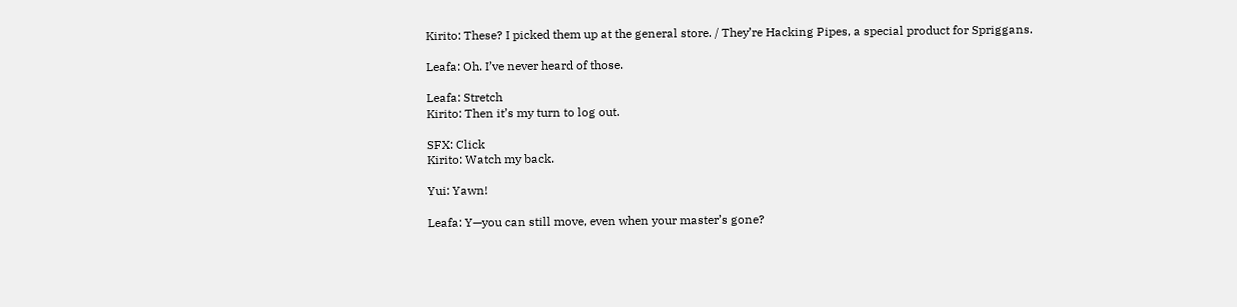Kirito: These? I picked them up at the general store. / They’re Hacking Pipes, a special product for Spriggans.

Leafa: Oh. I’ve never heard of those.

Leafa: Stretch
Kirito: Then it’s my turn to log out.

SFX: Click
Kirito: Watch my back.

Yui: Yawn!

Leafa: Y—you can still move, even when your master’s gone?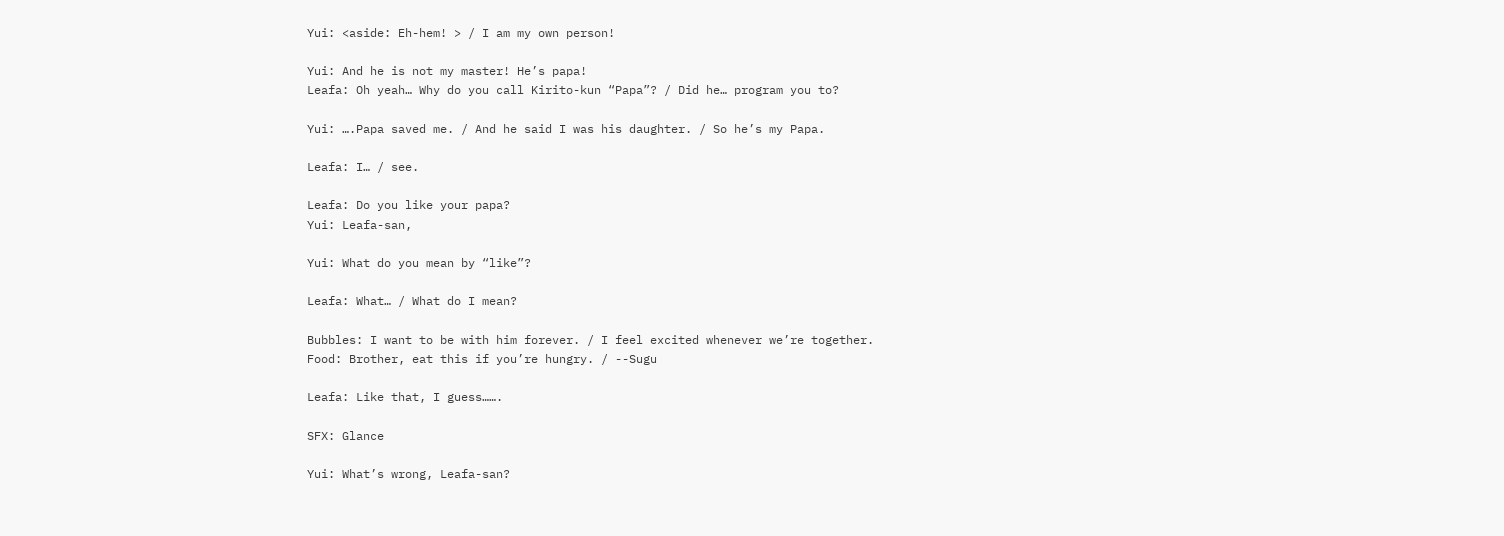Yui: <aside: Eh-hem! > / I am my own person!

Yui: And he is not my master! He’s papa!
Leafa: Oh yeah… Why do you call Kirito-kun “Papa”? / Did he… program you to?

Yui: ….Papa saved me. / And he said I was his daughter. / So he’s my Papa.

Leafa: I… / see.

Leafa: Do you like your papa?
Yui: Leafa-san,

Yui: What do you mean by “like”?

Leafa: What… / What do I mean?

Bubbles: I want to be with him forever. / I feel excited whenever we’re together.
Food: Brother, eat this if you’re hungry. / --Sugu

Leafa: Like that, I guess…….

SFX: Glance

Yui: What’s wrong, Leafa-san?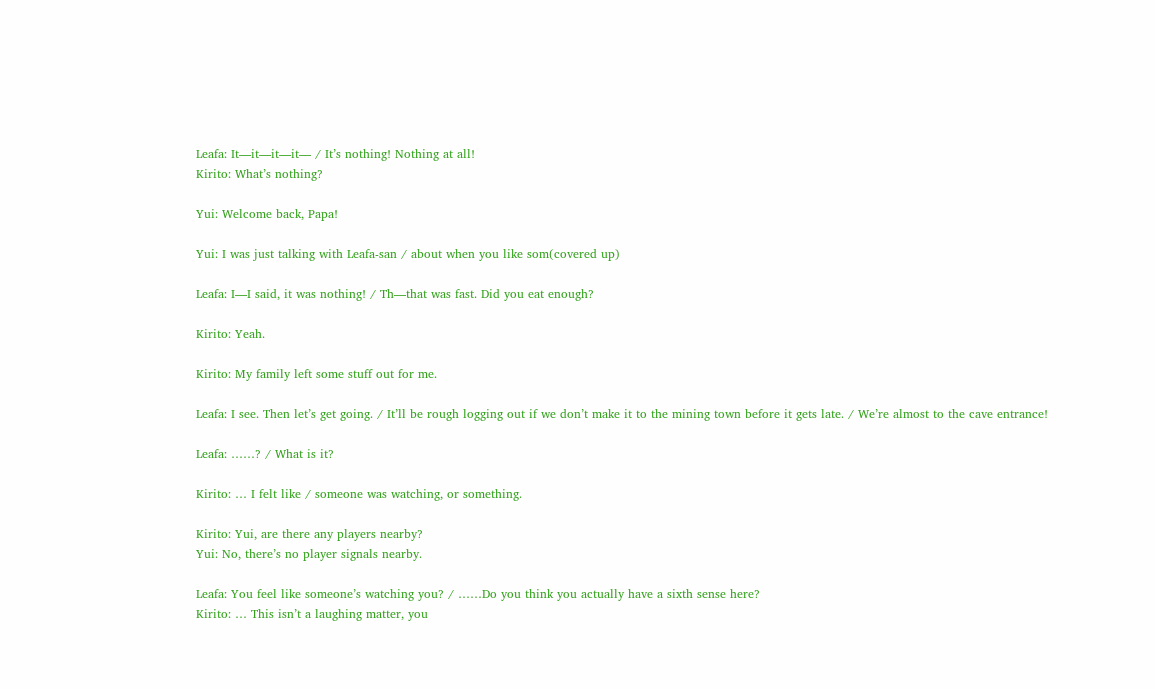Leafa: It—it—it—it— / It’s nothing! Nothing at all!
Kirito: What’s nothing?

Yui: Welcome back, Papa!

Yui: I was just talking with Leafa-san / about when you like som(covered up)

Leafa: I—I said, it was nothing! / Th—that was fast. Did you eat enough?

Kirito: Yeah.

Kirito: My family left some stuff out for me.

Leafa: I see. Then let’s get going. / It’ll be rough logging out if we don’t make it to the mining town before it gets late. / We’re almost to the cave entrance!

Leafa: ……? / What is it?

Kirito: … I felt like / someone was watching, or something.

Kirito: Yui, are there any players nearby?
Yui: No, there’s no player signals nearby.

Leafa: You feel like someone’s watching you? / ……Do you think you actually have a sixth sense here?
Kirito: … This isn’t a laughing matter, you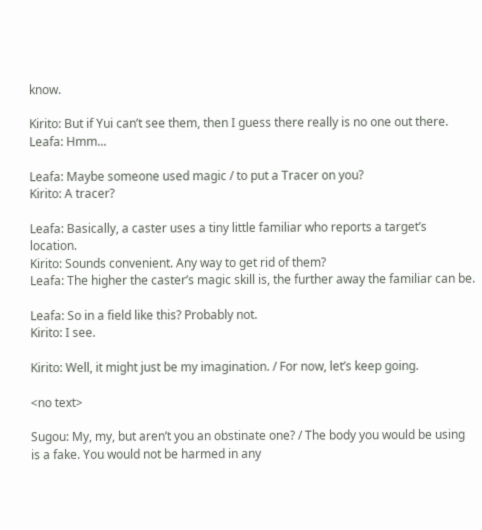know.

Kirito: But if Yui can’t see them, then I guess there really is no one out there.
Leafa: Hmm...

Leafa: Maybe someone used magic / to put a Tracer on you?
Kirito: A tracer?

Leafa: Basically, a caster uses a tiny little familiar who reports a target’s location.
Kirito: Sounds convenient. Any way to get rid of them?
Leafa: The higher the caster’s magic skill is, the further away the familiar can be.

Leafa: So in a field like this? Probably not.
Kirito: I see.

Kirito: Well, it might just be my imagination. / For now, let’s keep going.

<no text>

Sugou: My, my, but aren’t you an obstinate one? / The body you would be using is a fake. You would not be harmed in any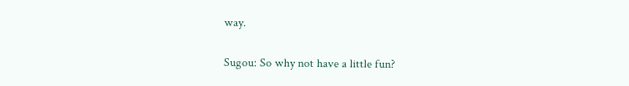way.

Sugou: So why not have a little fun?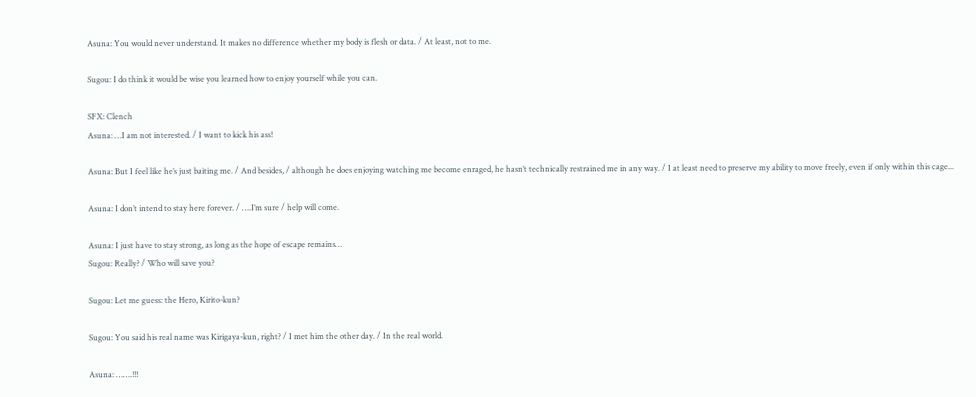Asuna: You would never understand. It makes no difference whether my body is flesh or data. / At least, not to me.

Sugou: I do think it would be wise you learned how to enjoy yourself while you can.

SFX: Clench
Asuna: …I am not interested. / I want to kick his ass!

Asuna: But I feel like he’s just baiting me. / And besides, / although he does enjoying watching me become enraged, he hasn’t technically restrained me in any way. / I at least need to preserve my ability to move freely, even if only within this cage...

Asuna: I don’t intend to stay here forever. / ….I’m sure / help will come.

Asuna: I just have to stay strong, as long as the hope of escape remains…
Sugou: Really? / Who will save you?

Sugou: Let me guess: the Hero, Kirito-kun?

Sugou: You said his real name was Kirigaya-kun, right? / I met him the other day. / In the real world.

Asuna: …….!!!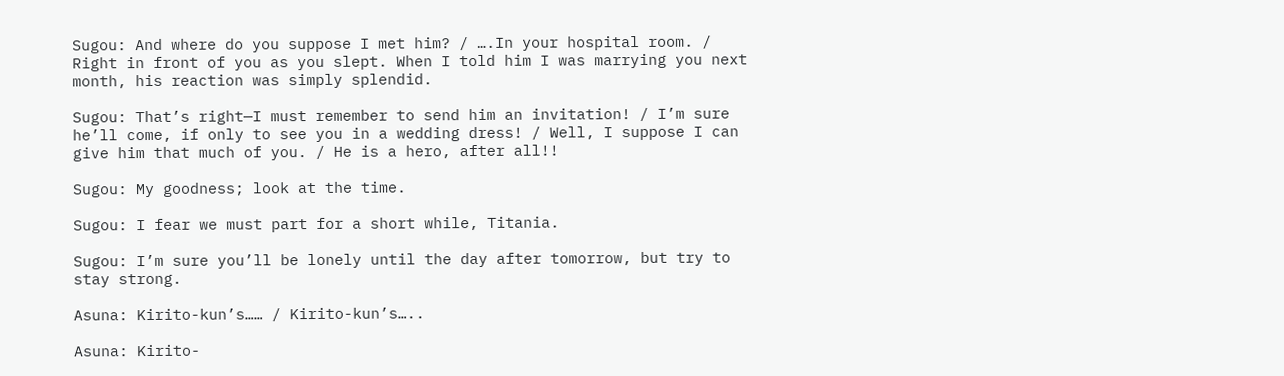Sugou: And where do you suppose I met him? / ….In your hospital room. / Right in front of you as you slept. When I told him I was marrying you next month, his reaction was simply splendid.

Sugou: That’s right—I must remember to send him an invitation! / I’m sure he’ll come, if only to see you in a wedding dress! / Well, I suppose I can give him that much of you. / He is a hero, after all!!

Sugou: My goodness; look at the time.

Sugou: I fear we must part for a short while, Titania.

Sugou: I’m sure you’ll be lonely until the day after tomorrow, but try to stay strong.

Asuna: Kirito-kun’s…… / Kirito-kun’s…..

Asuna: Kirito-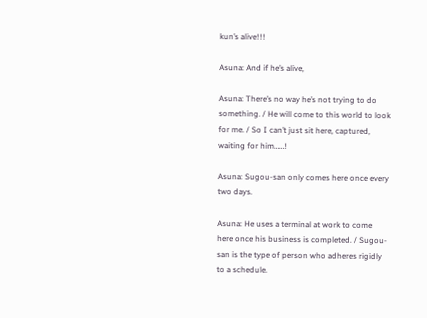kun’s alive!!!

Asuna: And if he’s alive,

Asuna: There’s no way he’s not trying to do something. / He will come to this world to look for me. / So I can’t just sit here, captured, waiting for him……!

Asuna: Sugou-san only comes here once every two days.

Asuna: He uses a terminal at work to come here once his business is completed. / Sugou-san is the type of person who adheres rigidly to a schedule.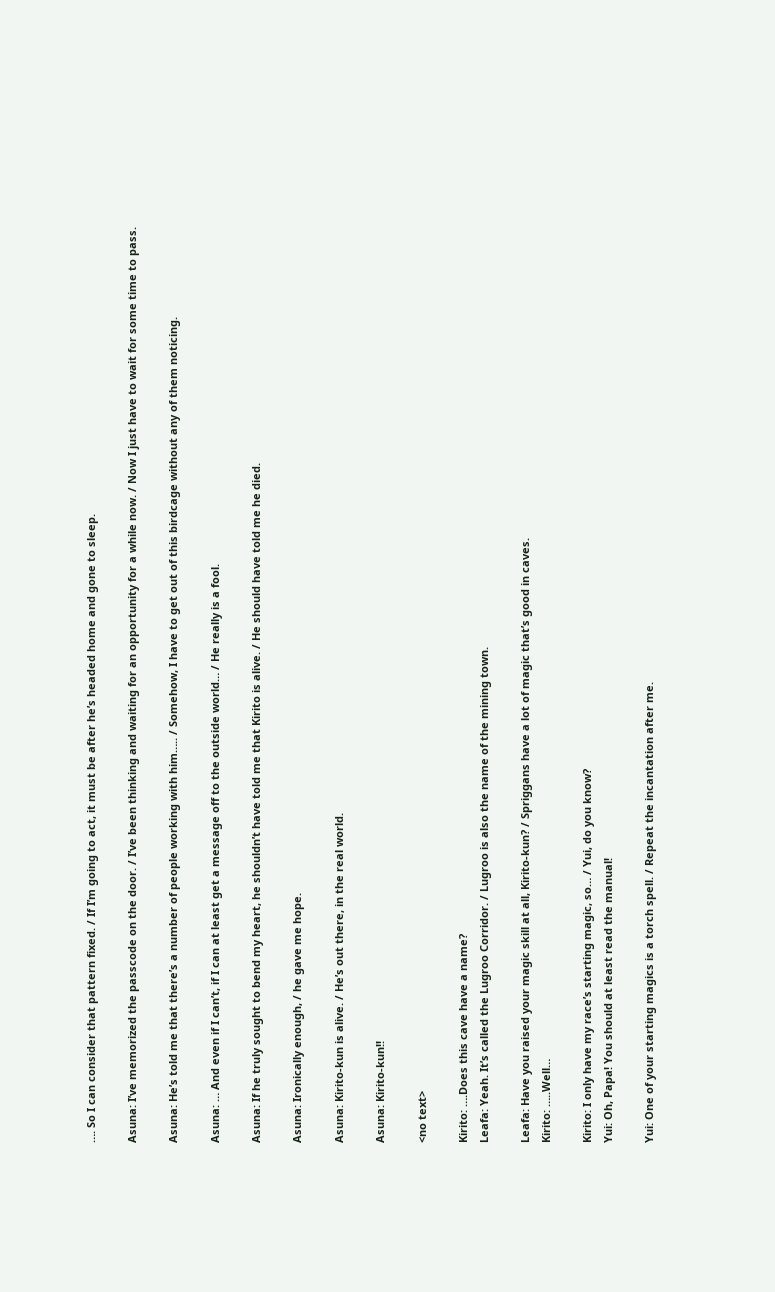…. So I can consider that pattern fixed. / If I’m going to act, it must be after he’s headed home and gone to sleep.

Asuna: I’ve memorized the passcode on the door. / I’ve been thinking and waiting for an opportunity for a while now. / Now I just have to wait for some time to pass.

Asuna: He’s told me that there’s a number of people working with him….. / Somehow, I have to get out of this birdcage without any of them noticing.

Asuna: … And even if I can’t, if I can at least get a message off to the outside world… / He really is a fool.

Asuna: If he truly sought to bend my heart, he shouldn’t have told me that Kirito is alive. / He should have told me he died.

Asuna: Ironically enough, / he gave me hope.

Asuna: Kirito-kun is alive. / He’s out there, in the real world.

Asuna: Kirito-kun!!

<no text>

Kirito: ….Does this cave have a name?
Leafa: Yeah. It’s called the Lugroo Corridor. / Lugroo is also the name of the mining town.

Leafa: Have you raised your magic skill at all, Kirito-kun? / Spriggans have a lot of magic that’s good in caves.
Kirito: …..Well…

Kirito: I only have my race’s starting magic, so… / Yui, do you know?
Yui: Oh, Papa! You should at least read the manual!

Yui: One of your starting magics is a torch spell. / Repeat the incantation after me.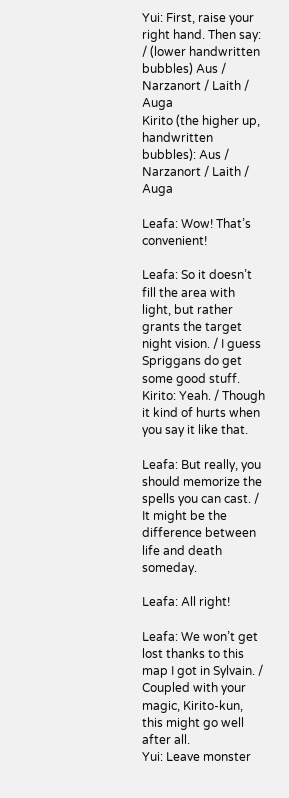Yui: First, raise your right hand. Then say: / (lower handwritten bubbles) Aus / Narzanort / Laith / Auga
Kirito (the higher up, handwritten bubbles): Aus / Narzanort / Laith / Auga

Leafa: Wow! That’s convenient!

Leafa: So it doesn’t fill the area with light, but rather grants the target night vision. / I guess Spriggans do get some good stuff.
Kirito: Yeah. / Though it kind of hurts when you say it like that.

Leafa: But really, you should memorize the spells you can cast. / It might be the difference between life and death someday.

Leafa: All right!

Leafa: We won’t get lost thanks to this map I got in Sylvain. / Coupled with your magic, Kirito-kun, this might go well after all.
Yui: Leave monster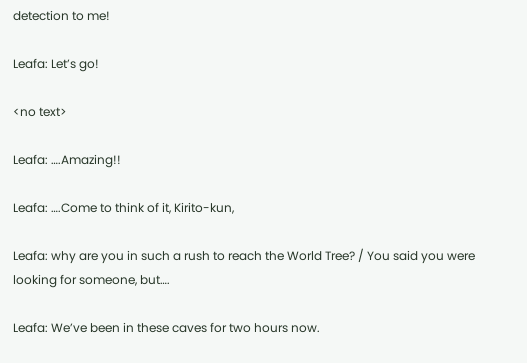detection to me!

Leafa: Let’s go!

<no text>

Leafa: ….Amazing!!

Leafa: ….Come to think of it, Kirito-kun,

Leafa: why are you in such a rush to reach the World Tree? / You said you were looking for someone, but….

Leafa: We’ve been in these caves for two hours now.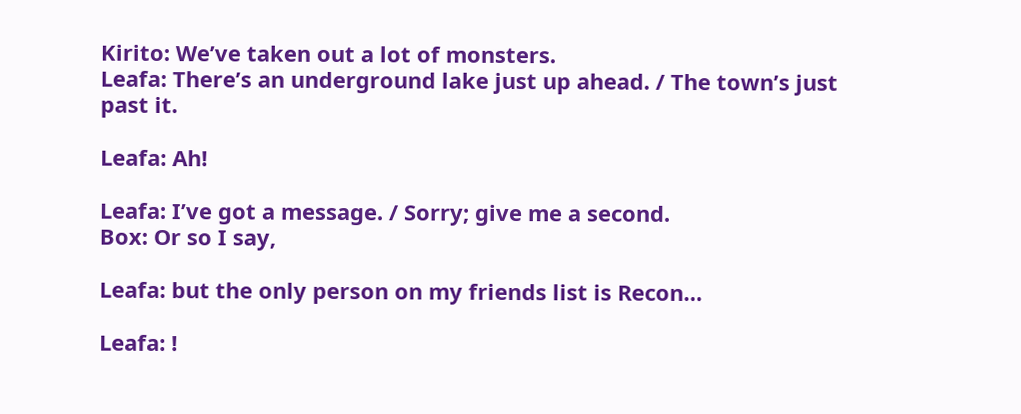Kirito: We’ve taken out a lot of monsters.
Leafa: There’s an underground lake just up ahead. / The town’s just past it.

Leafa: Ah!

Leafa: I’ve got a message. / Sorry; give me a second.
Box: Or so I say,

Leafa: but the only person on my friends list is Recon…

Leafa: !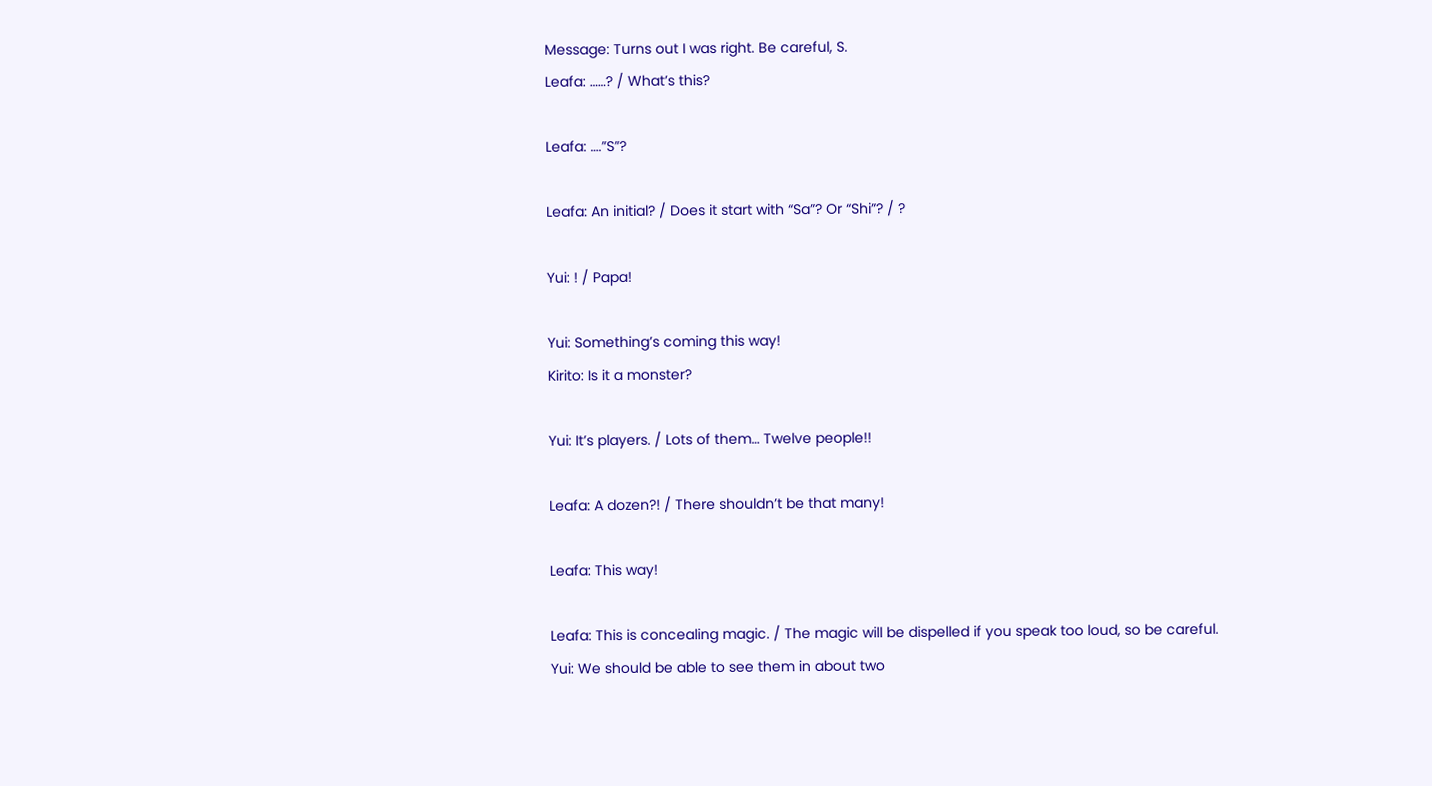Message: Turns out I was right. Be careful, S.
Leafa: ……? / What’s this?

Leafa: ….”S”?

Leafa: An initial? / Does it start with “Sa”? Or “Shi”? / ?

Yui: ! / Papa!

Yui: Something’s coming this way!
Kirito: Is it a monster?

Yui: It’s players. / Lots of them… Twelve people!!

Leafa: A dozen?! / There shouldn’t be that many!

Leafa: This way!

Leafa: This is concealing magic. / The magic will be dispelled if you speak too loud, so be careful.
Yui: We should be able to see them in about two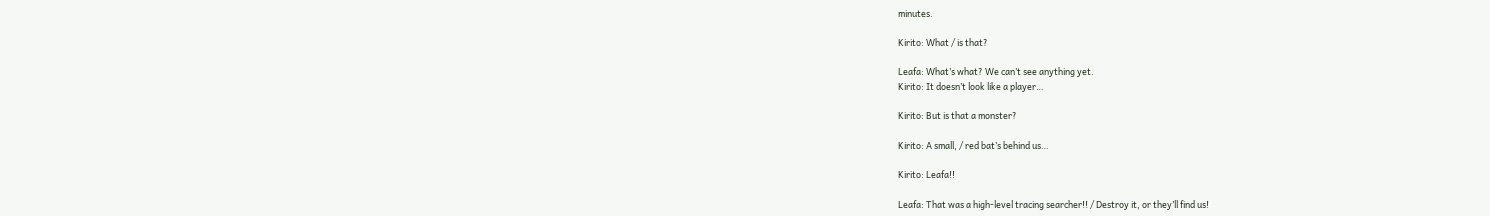minutes.

Kirito: What / is that?

Leafa: What’s what? We can’t see anything yet.
Kirito: It doesn’t look like a player…

Kirito: But is that a monster?

Kirito: A small, / red bat’s behind us…

Kirito: Leafa!!

Leafa: That was a high-level tracing searcher!! / Destroy it, or they’ll find us!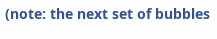(note: the next set of bubbles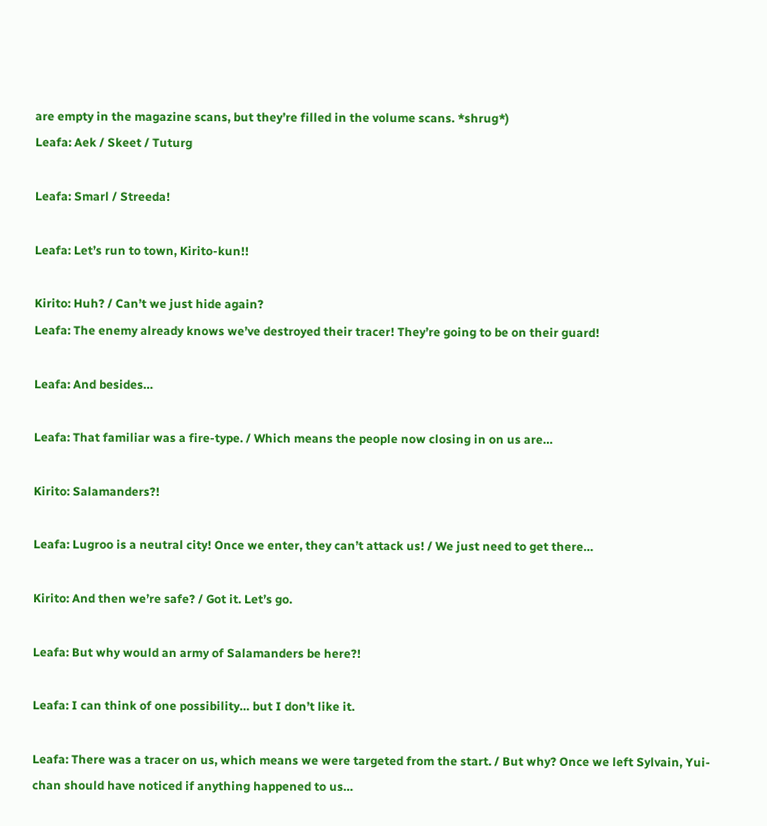are empty in the magazine scans, but they’re filled in the volume scans. *shrug*)
Leafa: Aek / Skeet / Tuturg

Leafa: Smarl / Streeda!

Leafa: Let’s run to town, Kirito-kun!!

Kirito: Huh? / Can’t we just hide again?
Leafa: The enemy already knows we’ve destroyed their tracer! They’re going to be on their guard!

Leafa: And besides…

Leafa: That familiar was a fire-type. / Which means the people now closing in on us are…

Kirito: Salamanders?!

Leafa: Lugroo is a neutral city! Once we enter, they can’t attack us! / We just need to get there…

Kirito: And then we’re safe? / Got it. Let’s go.

Leafa: But why would an army of Salamanders be here?!

Leafa: I can think of one possibility… but I don’t like it.

Leafa: There was a tracer on us, which means we were targeted from the start. / But why? Once we left Sylvain, Yui-chan should have noticed if anything happened to us…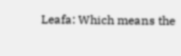Leafa: Which means the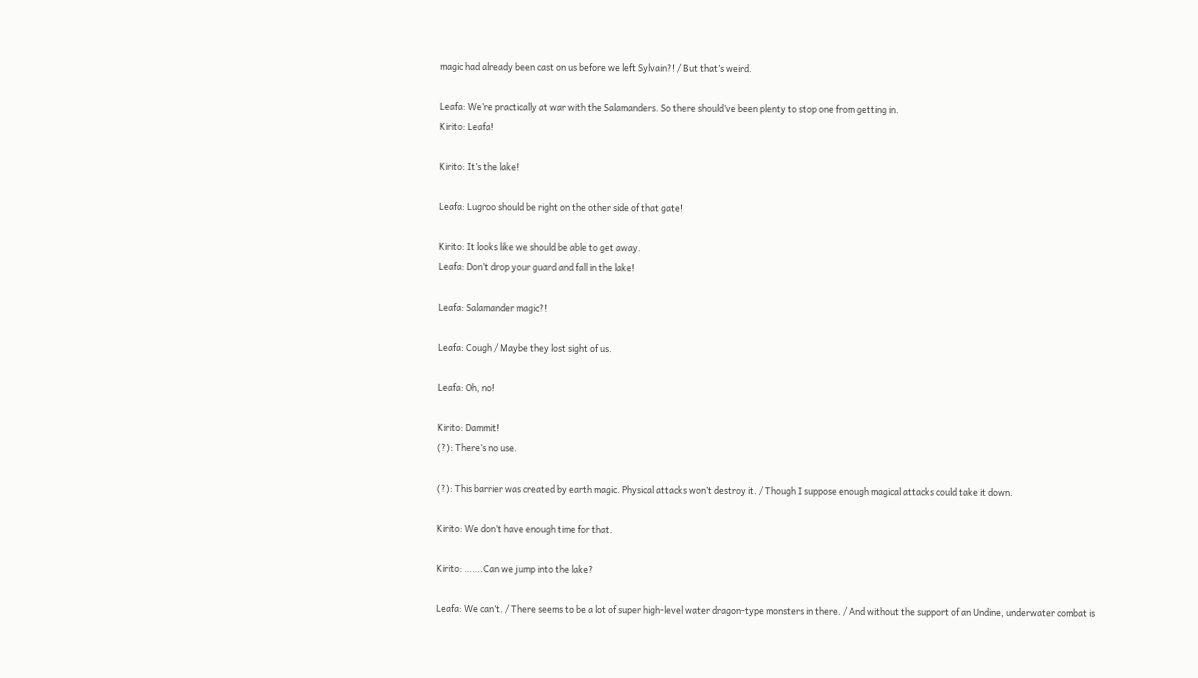magic had already been cast on us before we left Sylvain?! / But that’s weird.

Leafa: We’re practically at war with the Salamanders. So there should’ve been plenty to stop one from getting in.
Kirito: Leafa!

Kirito: It’s the lake!

Leafa: Lugroo should be right on the other side of that gate!

Kirito: It looks like we should be able to get away.
Leafa: Don’t drop your guard and fall in the lake!

Leafa: Salamander magic?!

Leafa: Cough / Maybe they lost sight of us.

Leafa: Oh, no!

Kirito: Dammit!
(?): There’s no use.

(?): This barrier was created by earth magic. Physical attacks won’t destroy it. / Though I suppose enough magical attacks could take it down.

Kirito: We don’t have enough time for that.

Kirito: …….Can we jump into the lake?

Leafa: We can’t. / There seems to be a lot of super high-level water dragon-type monsters in there. / And without the support of an Undine, underwater combat is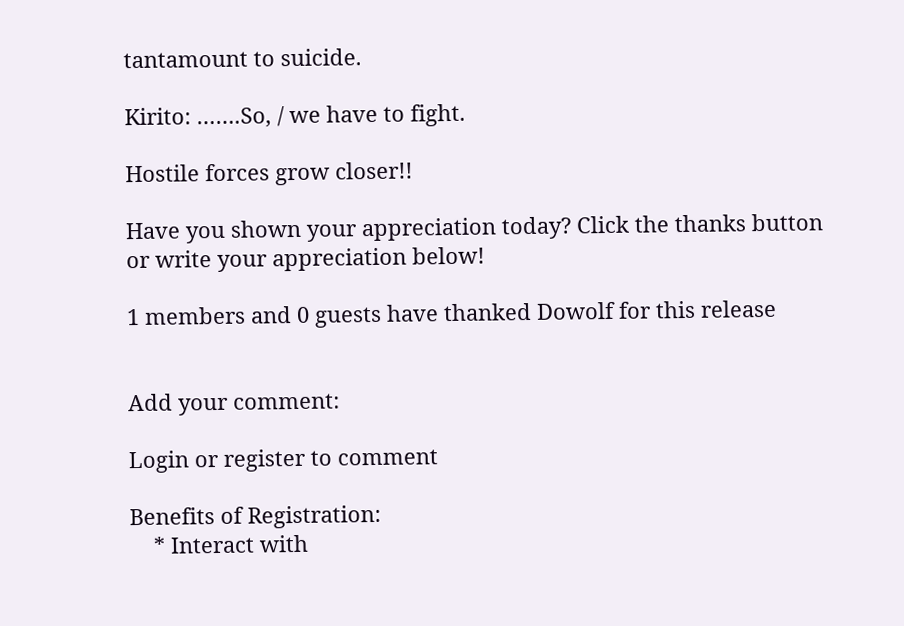tantamount to suicide.

Kirito: …….So, / we have to fight.

Hostile forces grow closer!!

Have you shown your appreciation today? Click the thanks button or write your appreciation below!

1 members and 0 guests have thanked Dowolf for this release


Add your comment:

Login or register to comment

Benefits of Registration:
    * Interact with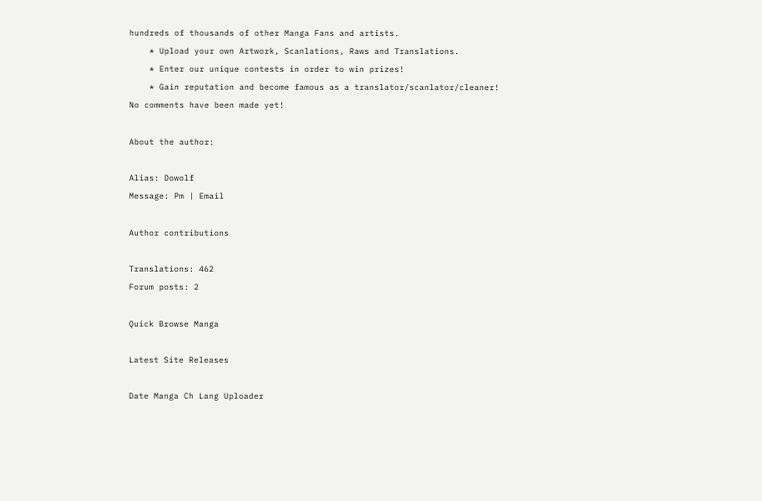hundreds of thousands of other Manga Fans and artists.
    * Upload your own Artwork, Scanlations, Raws and Translations.
    * Enter our unique contests in order to win prizes!
    * Gain reputation and become famous as a translator/scanlator/cleaner!
No comments have been made yet!

About the author:

Alias: Dowolf
Message: Pm | Email

Author contributions

Translations: 462
Forum posts: 2

Quick Browse Manga

Latest Site Releases

Date Manga Ch Lang Uploader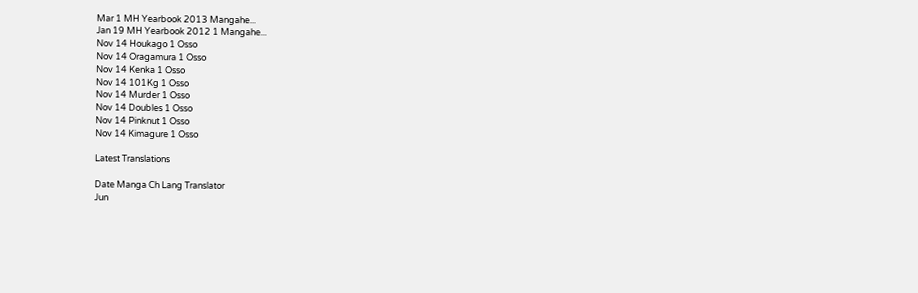Mar 1 MH Yearbook 2013 Mangahe...
Jan 19 MH Yearbook 2012 1 Mangahe...
Nov 14 Houkago 1 Osso
Nov 14 Oragamura 1 Osso
Nov 14 Kenka 1 Osso
Nov 14 101Kg 1 Osso
Nov 14 Murder 1 Osso
Nov 14 Doubles 1 Osso
Nov 14 Pinknut 1 Osso
Nov 14 Kimagure 1 Osso

Latest Translations

Date Manga Ch Lang Translator
Jun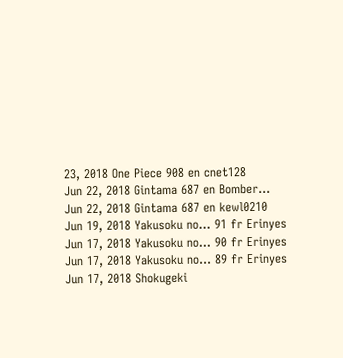23, 2018 One Piece 908 en cnet128
Jun 22, 2018 Gintama 687 en Bomber...
Jun 22, 2018 Gintama 687 en kewl0210
Jun 19, 2018 Yakusoku no... 91 fr Erinyes
Jun 17, 2018 Yakusoku no... 90 fr Erinyes
Jun 17, 2018 Yakusoku no... 89 fr Erinyes
Jun 17, 2018 Shokugeki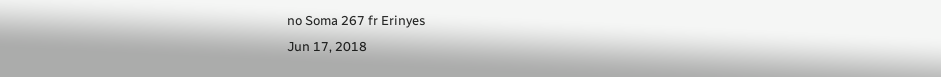no Soma 267 fr Erinyes
Jun 17, 2018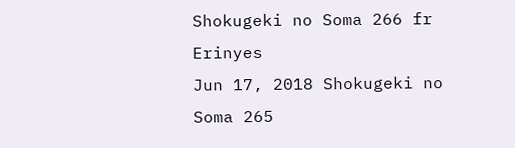Shokugeki no Soma 266 fr Erinyes
Jun 17, 2018 Shokugeki no Soma 265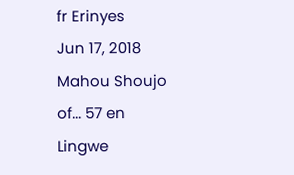fr Erinyes
Jun 17, 2018 Mahou Shoujo of... 57 en Lingwe